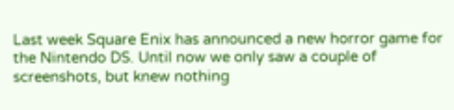Last week Square Enix has announced a new horror game for the Nintendo DS. Until now we only saw a couple of screenshots, but knew nothing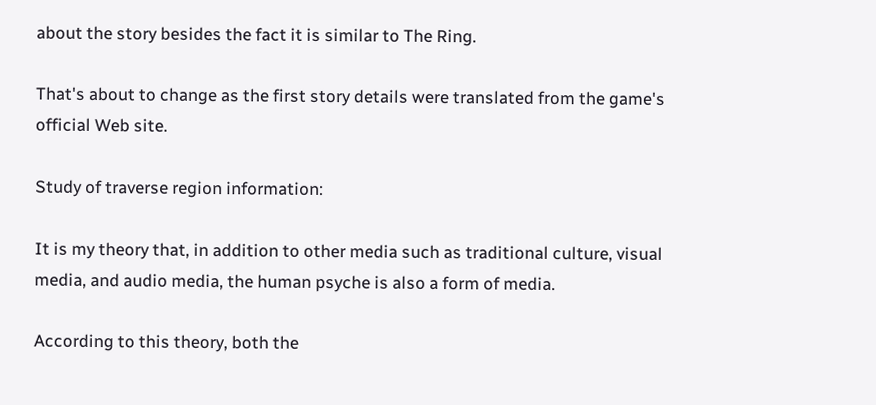about the story besides the fact it is similar to The Ring.

That's about to change as the first story details were translated from the game's official Web site.

Study of traverse region information:

It is my theory that, in addition to other media such as traditional culture, visual media, and audio media, the human psyche is also a form of media.

According to this theory, both the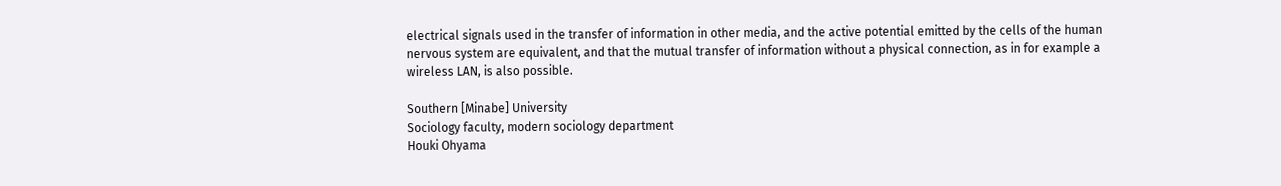electrical signals used in the transfer of information in other media, and the active potential emitted by the cells of the human nervous system are equivalent, and that the mutual transfer of information without a physical connection, as in for example a wireless LAN, is also possible.

Southern [Minabe] University
Sociology faculty, modern sociology department
Houki Ohyama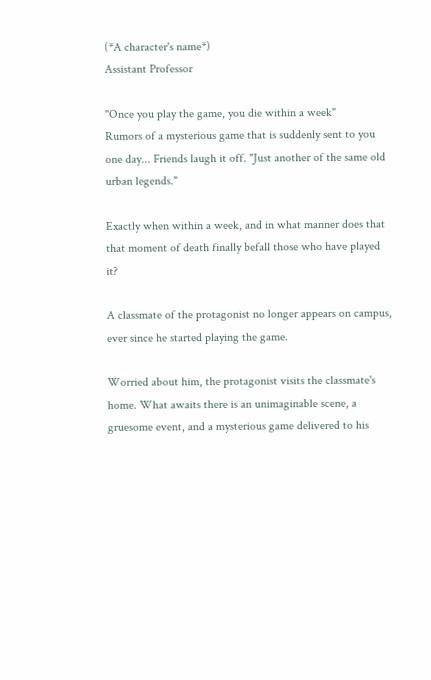(*A character's name*)
Assistant Professor

"Once you play the game, you die within a week"
Rumors of a mysterious game that is suddenly sent to you one day... Friends laugh it off. "Just another of the same old urban legends."

Exactly when within a week, and in what manner does that that moment of death finally befall those who have played it?

A classmate of the protagonist no longer appears on campus, ever since he started playing the game.

Worried about him, the protagonist visits the classmate's home. What awaits there is an unimaginable scene, a gruesome event, and a mysterious game delivered to his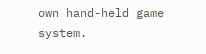own hand-held game system.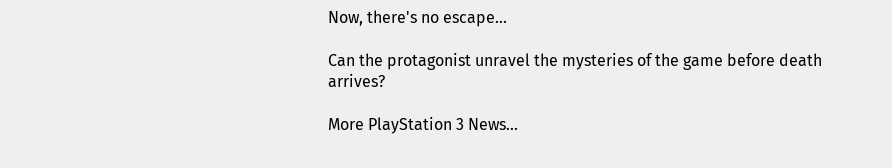Now, there's no escape...

Can the protagonist unravel the mysteries of the game before death arrives?

More PlayStation 3 News...